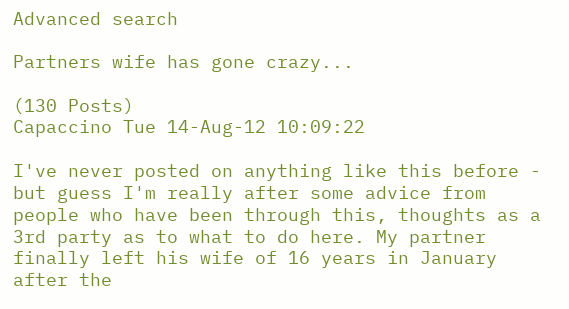Advanced search

Partners wife has gone crazy...

(130 Posts)
Capaccino Tue 14-Aug-12 10:09:22

I've never posted on anything like this before - but guess I'm really after some advice from people who have been through this, thoughts as a 3rd party as to what to do here. My partner finally left his wife of 16 years in January after the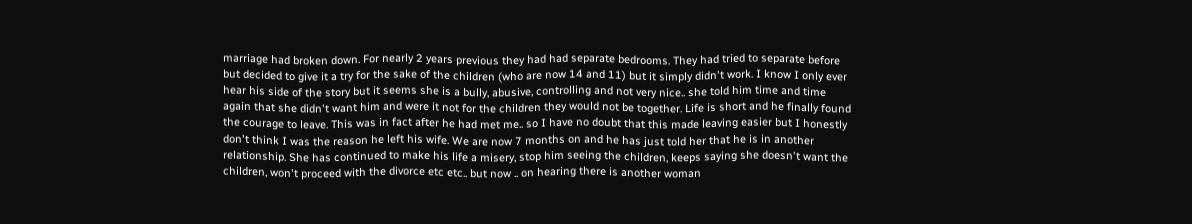marriage had broken down. For nearly 2 years previous they had had separate bedrooms. They had tried to separate before but decided to give it a try for the sake of the children (who are now 14 and 11) but it simply didn't work. I know I only ever hear his side of the story but it seems she is a bully, abusive, controlling and not very nice.. she told him time and time again that she didn't want him and were it not for the children they would not be together. Life is short and he finally found the courage to leave. This was in fact after he had met me.. so I have no doubt that this made leaving easier but I honestly don't think I was the reason he left his wife. We are now 7 months on and he has just told her that he is in another relationship. She has continued to make his life a misery, stop him seeing the children, keeps saying she doesn't want the children, won't proceed with the divorce etc etc.. but now .. on hearing there is another woman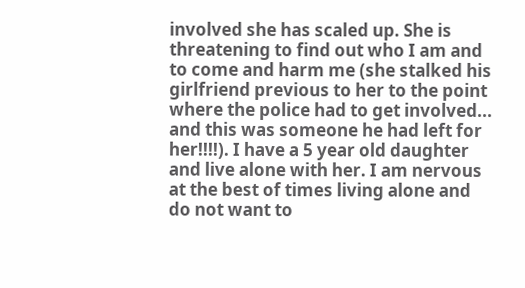involved she has scaled up. She is threatening to find out who I am and to come and harm me (she stalked his girlfriend previous to her to the point where the police had to get involved... and this was someone he had left for her!!!!). I have a 5 year old daughter and live alone with her. I am nervous at the best of times living alone and do not want to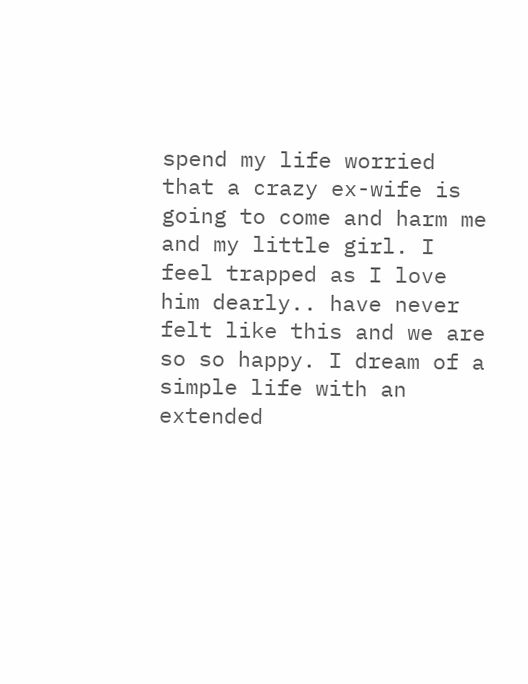spend my life worried that a crazy ex-wife is going to come and harm me and my little girl. I feel trapped as I love him dearly.. have never felt like this and we are so so happy. I dream of a simple life with an extended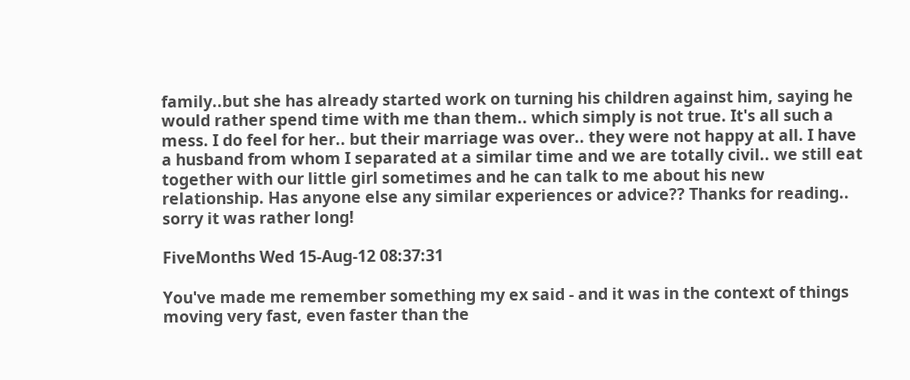family..but she has already started work on turning his children against him, saying he would rather spend time with me than them.. which simply is not true. It's all such a mess. I do feel for her.. but their marriage was over.. they were not happy at all. I have a husband from whom I separated at a similar time and we are totally civil.. we still eat together with our little girl sometimes and he can talk to me about his new relationship. Has anyone else any similar experiences or advice?? Thanks for reading.. sorry it was rather long!

FiveMonths Wed 15-Aug-12 08:37:31

You've made me remember something my ex said - and it was in the context of things moving very fast, even faster than the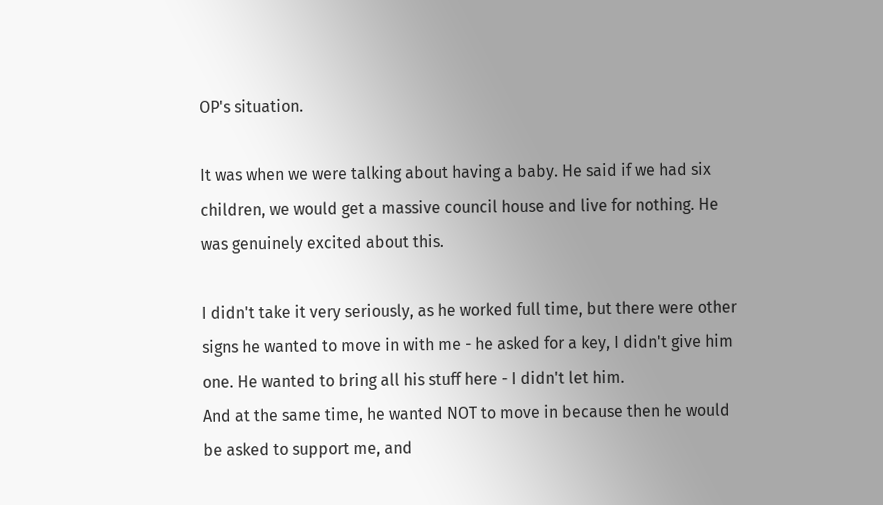OP's situation.

It was when we were talking about having a baby. He said if we had six children, we would get a massive council house and live for nothing. He was genuinely excited about this.

I didn't take it very seriously, as he worked full time, but there were other signs he wanted to move in with me - he asked for a key, I didn't give him one. He wanted to bring all his stuff here - I didn't let him.
And at the same time, he wanted NOT to move in because then he would be asked to support me, and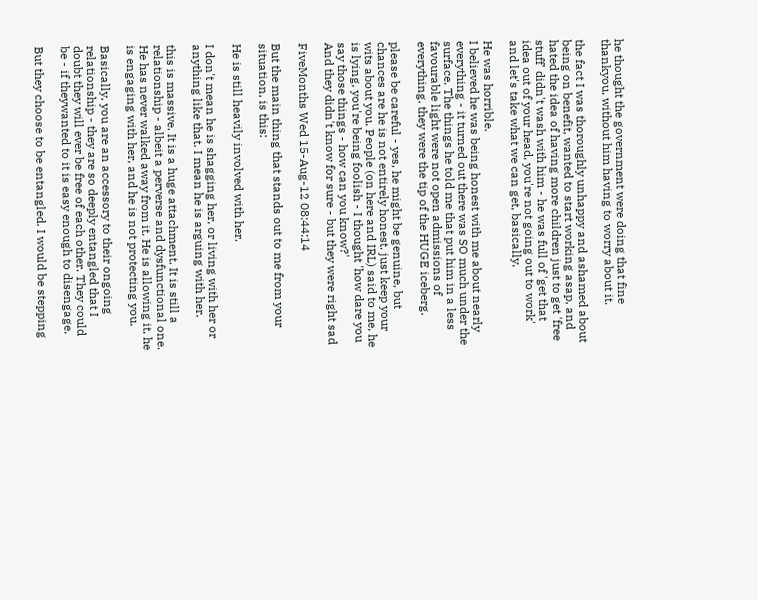he thought the government were doing that fine thankyou, without him having to worry about it.

the fact I was thoroughly unhappy and ashamed about being on benefit, wanted to start working asap, and hated the idea of having more children just to get 'free stuff' didn't wash with him - he was full of 'get that idea out of your head, you're not going out to work' and let's take what we can get, basically.

He was horrible.
I believed he was being honest with me about nearly everything - it turned out there was SO much under the surface. The things he told me that put him in a less favourable light were not open admissions of everything. they were the tip of the HUGE iceberg.

please be careful - yes, he might be genuine, but chances are he is not entirely honest. just keep your wits about you. People (on here and IRL) said to me, he is lying, you're being foolish - I thought 'how dare you say those things - how can you know?'
And they didn't know for sure - but they were right sad

FiveMonths Wed 15-Aug-12 08:44:14

But the main thing that stands out to me from your situation, is this:

He is still heavily involved with her.

I don't mean he is shagging her, or living with her or anything like that. I mean he is arguing with her.

this is massive. It is a huge attachment. It is still a relationship - albeit a perverse and dysfunctional one.
He has never walked away from it. He is allowing it, he is engaging with her, and he is not protecting you.

Basically, you are an accessory to their ongoing relationship - they are so deeply entangled that I doubt they will ever be free of each other. They could be - if theywanted to it is easy enough to disengage.

But they choose to be entangled. I would be stepping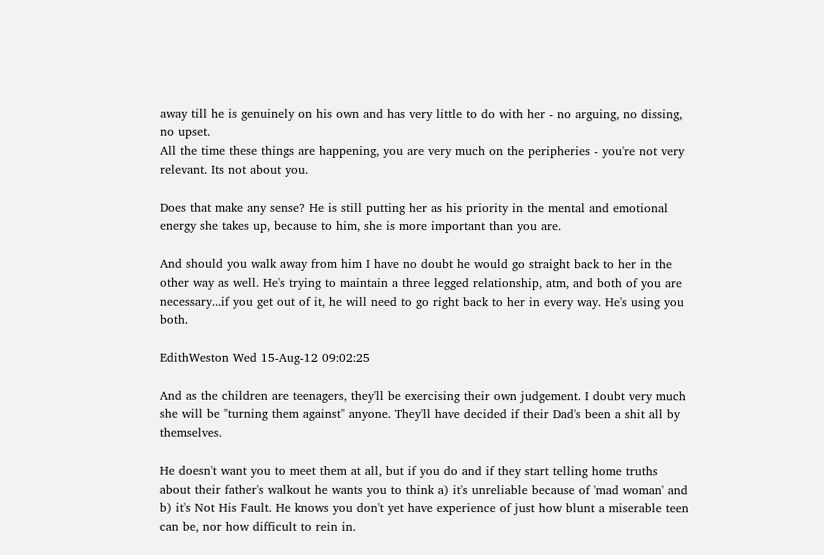away till he is genuinely on his own and has very little to do with her - no arguing, no dissing, no upset.
All the time these things are happening, you are very much on the peripheries - you're not very relevant. Its not about you.

Does that make any sense? He is still putting her as his priority in the mental and emotional energy she takes up, because to him, she is more important than you are.

And should you walk away from him I have no doubt he would go straight back to her in the other way as well. He's trying to maintain a three legged relationship, atm, and both of you are necessary...if you get out of it, he will need to go right back to her in every way. He's using you both.

EdithWeston Wed 15-Aug-12 09:02:25

And as the children are teenagers, they'll be exercising their own judgement. I doubt very much she will be "turning them against" anyone. They'll have decided if their Dad's been a shit all by themselves.

He doesn't want you to meet them at all, but if you do and if they start telling home truths about their father's walkout he wants you to think a) it's unreliable because of 'mad woman' and b) it's Not His Fault. He knows you don't yet have experience of just how blunt a miserable teen can be, nor how difficult to rein in.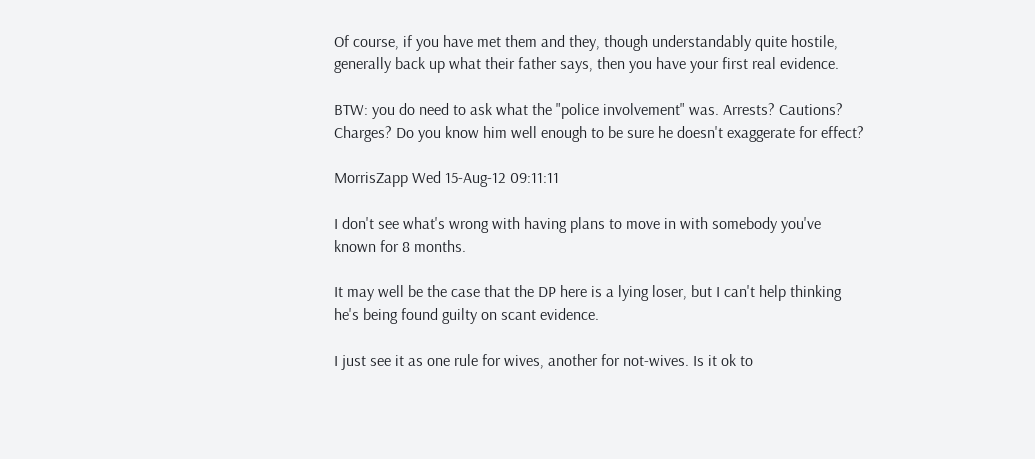Of course, if you have met them and they, though understandably quite hostile, generally back up what their father says, then you have your first real evidence.

BTW: you do need to ask what the "police involvement" was. Arrests? Cautions? Charges? Do you know him well enough to be sure he doesn't exaggerate for effect?

MorrisZapp Wed 15-Aug-12 09:11:11

I don't see what's wrong with having plans to move in with somebody you've known for 8 months.

It may well be the case that the DP here is a lying loser, but I can't help thinking he's being found guilty on scant evidence.

I just see it as one rule for wives, another for not-wives. Is it ok to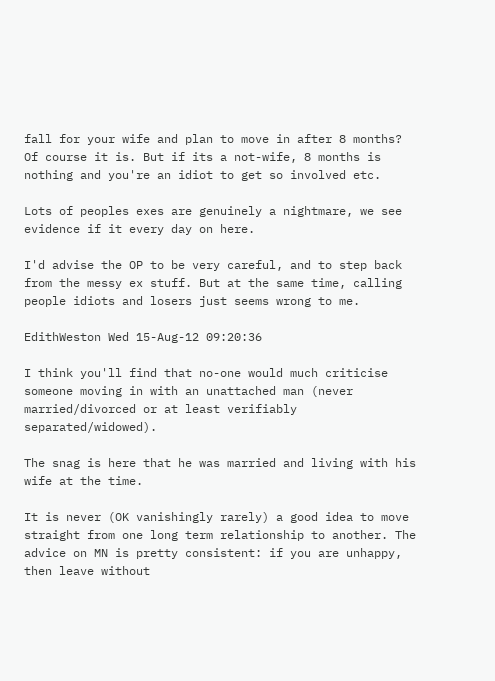fall for your wife and plan to move in after 8 months? Of course it is. But if its a not-wife, 8 months is nothing and you're an idiot to get so involved etc.

Lots of peoples exes are genuinely a nightmare, we see evidence if it every day on here.

I'd advise the OP to be very careful, and to step back from the messy ex stuff. But at the same time, calling people idiots and losers just seems wrong to me.

EdithWeston Wed 15-Aug-12 09:20:36

I think you'll find that no-one would much criticise someone moving in with an unattached man (never married/divorced or at least verifiably separated/widowed).

The snag is here that he was married and living with his wife at the time.

It is never (OK vanishingly rarely) a good idea to move straight from one long term relationship to another. The advice on MN is pretty consistent: if you are unhappy, then leave without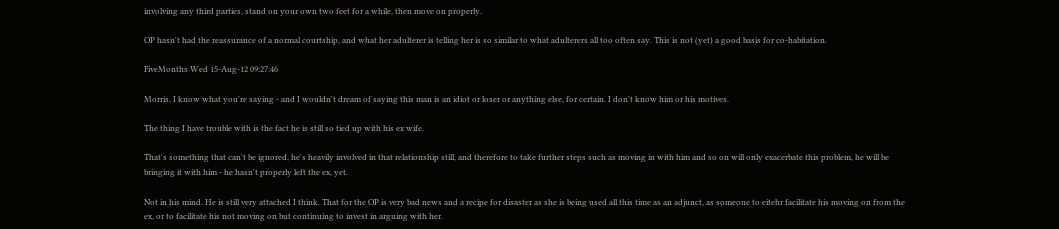involving any third parties, stand on your own two feet for a while, then move on properly.

OP hasn't had the reassurance of a normal courtship, and what her adulterer is telling her is so similar to what adulterers all too often say. This is not (yet) a good basis for co-habitation.

FiveMonths Wed 15-Aug-12 09:27:46

Morris, I know what you're saying - and I wouldn't dream of saying this man is an idiot or loser or anything else, for certain. I don't know him or his motives.

The thing I have trouble with is the fact he is still so tied up with his ex wife.

That's something that can't be ignored, he's heavily involved in that relationship still, and therefore to take further steps such as moving in with him and so on will only exacerbate this problem, he will be bringing it with him - he hasn't properly left the ex, yet.

Not in his mind. He is still very attached I think. That for the OP is very bad news and a recipe for disaster as she is being used all this time as an adjunct, as someone to eitehr facilitate his moving on from the ex, or to facilitate his not moving on but continuing to invest in arguing with her.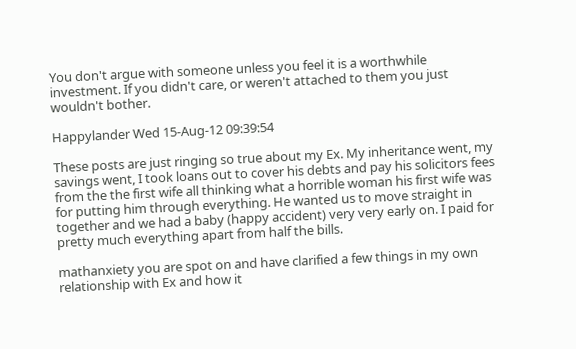You don't argue with someone unless you feel it is a worthwhile investment. If you didn't care, or weren't attached to them you just wouldn't bother.

Happylander Wed 15-Aug-12 09:39:54

These posts are just ringing so true about my Ex. My inheritance went, my savings went, I took loans out to cover his debts and pay his solicitors fees from the the first wife all thinking what a horrible woman his first wife was for putting him through everything. He wanted us to move straight in together and we had a baby (happy accident) very very early on. I paid for pretty much everything apart from half the bills.

mathanxiety you are spot on and have clarified a few things in my own relationship with Ex and how it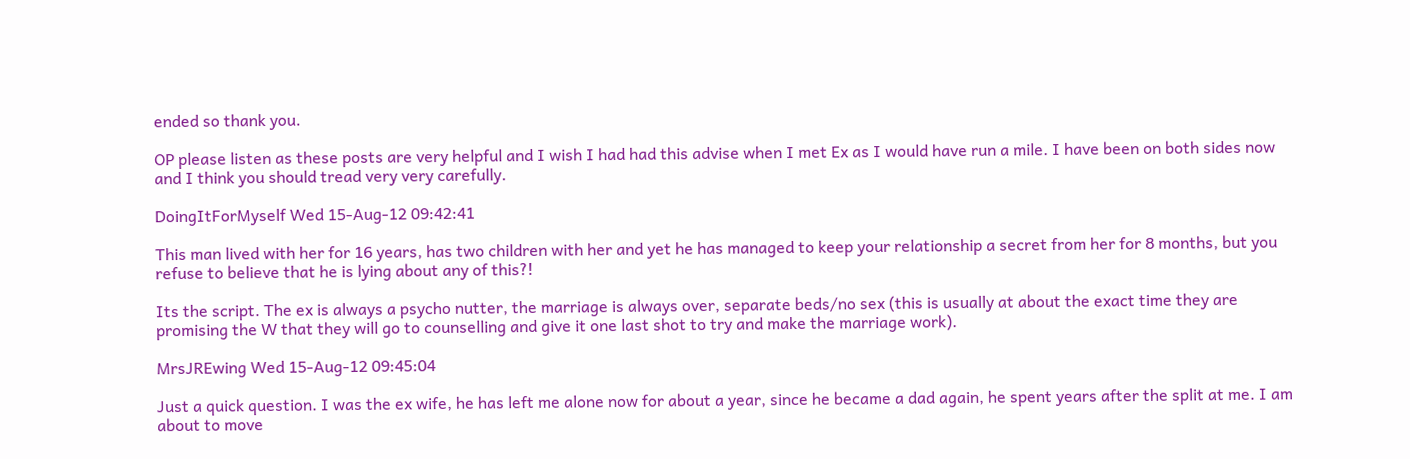ended so thank you.

OP please listen as these posts are very helpful and I wish I had had this advise when I met Ex as I would have run a mile. I have been on both sides now and I think you should tread very very carefully.

DoingItForMyself Wed 15-Aug-12 09:42:41

This man lived with her for 16 years, has two children with her and yet he has managed to keep your relationship a secret from her for 8 months, but you refuse to believe that he is lying about any of this?!

Its the script. The ex is always a psycho nutter, the marriage is always over, separate beds/no sex (this is usually at about the exact time they are promising the W that they will go to counselling and give it one last shot to try and make the marriage work).

MrsJREwing Wed 15-Aug-12 09:45:04

Just a quick question. I was the ex wife, he has left me alone now for about a year, since he became a dad again, he spent years after the split at me. I am about to move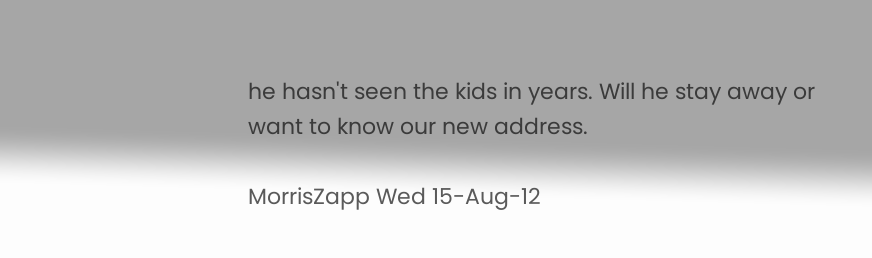he hasn't seen the kids in years. Will he stay away or want to know our new address.

MorrisZapp Wed 15-Aug-12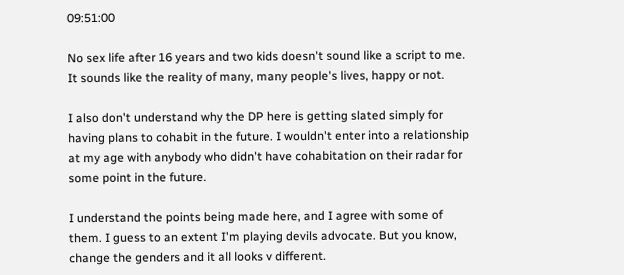09:51:00

No sex life after 16 years and two kids doesn't sound like a script to me. It sounds like the reality of many, many people's lives, happy or not.

I also don't understand why the DP here is getting slated simply for having plans to cohabit in the future. I wouldn't enter into a relationship at my age with anybody who didn't have cohabitation on their radar for some point in the future.

I understand the points being made here, and I agree with some of them. I guess to an extent I'm playing devils advocate. But you know, change the genders and it all looks v different.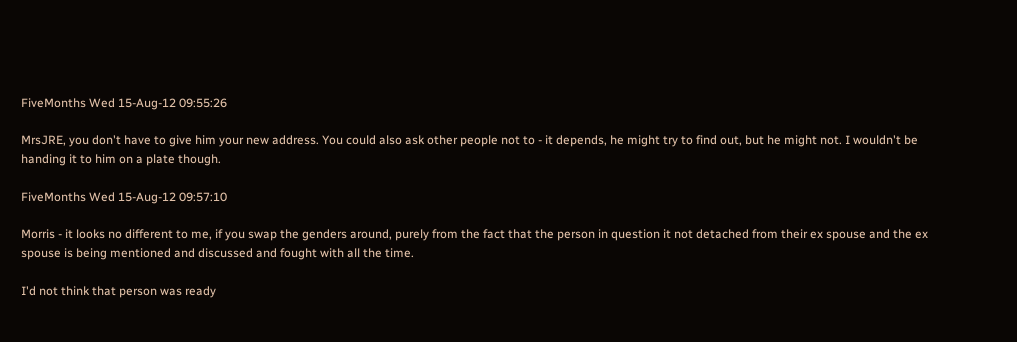FiveMonths Wed 15-Aug-12 09:55:26

MrsJRE, you don't have to give him your new address. You could also ask other people not to - it depends, he might try to find out, but he might not. I wouldn't be handing it to him on a plate though.

FiveMonths Wed 15-Aug-12 09:57:10

Morris - it looks no different to me, if you swap the genders around, purely from the fact that the person in question it not detached from their ex spouse and the ex spouse is being mentioned and discussed and fought with all the time.

I'd not think that person was ready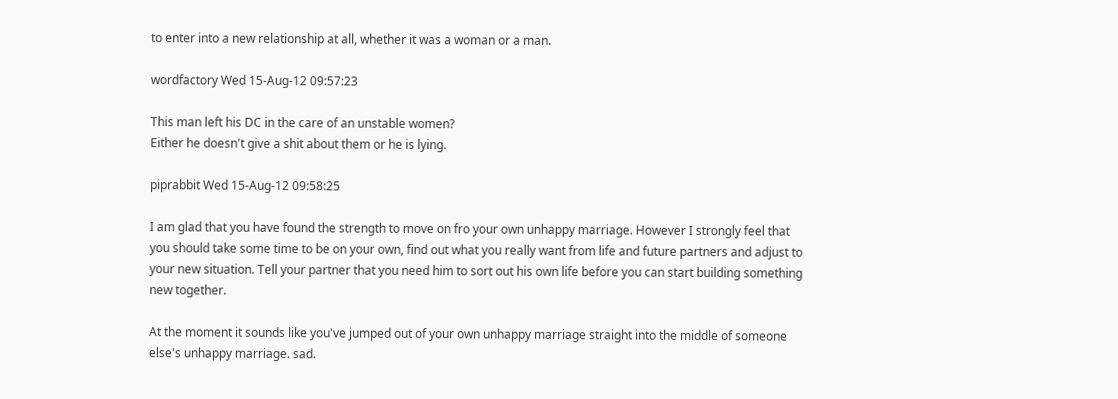to enter into a new relationship at all, whether it was a woman or a man.

wordfactory Wed 15-Aug-12 09:57:23

This man left his DC in the care of an unstable women?
Either he doesn't give a shit about them or he is lying.

piprabbit Wed 15-Aug-12 09:58:25

I am glad that you have found the strength to move on fro your own unhappy marriage. However I strongly feel that you should take some time to be on your own, find out what you really want from life and future partners and adjust to your new situation. Tell your partner that you need him to sort out his own life before you can start building something new together.

At the moment it sounds like you've jumped out of your own unhappy marriage straight into the middle of someone else's unhappy marriage. sad.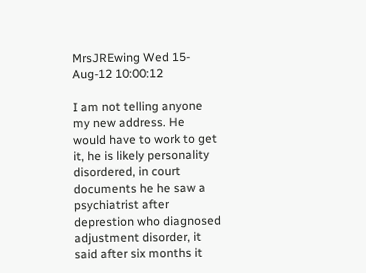MrsJREwing Wed 15-Aug-12 10:00:12

I am not telling anyone my new address. He would have to work to get it, he is likely personality disordered, in court documents he he saw a psychiatrist after deprestion who diagnosed adjustment disorder, it said after six months it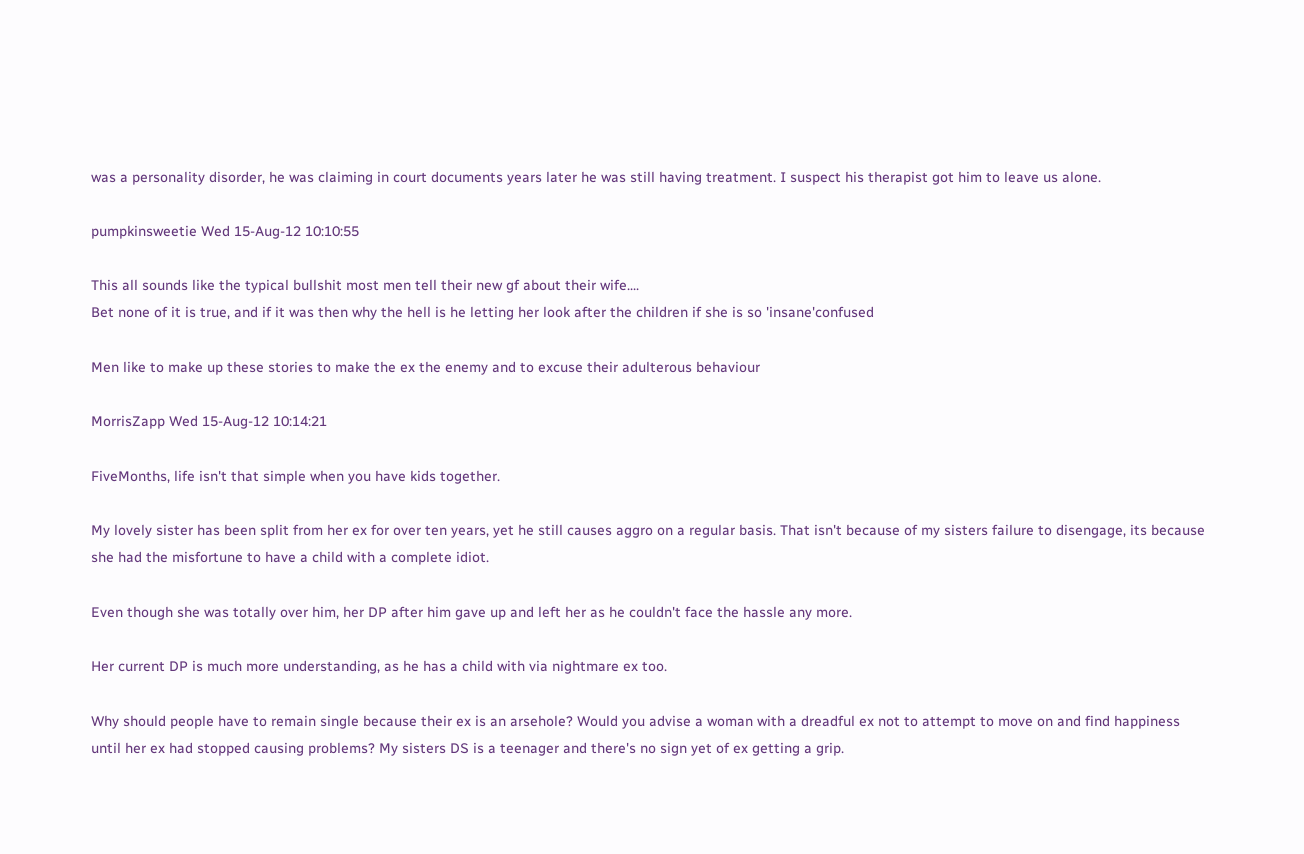was a personality disorder, he was claiming in court documents years later he was still having treatment. I suspect his therapist got him to leave us alone.

pumpkinsweetie Wed 15-Aug-12 10:10:55

This all sounds like the typical bullshit most men tell their new gf about their wife....
Bet none of it is true, and if it was then why the hell is he letting her look after the children if she is so 'insane'confused

Men like to make up these stories to make the ex the enemy and to excuse their adulterous behaviour

MorrisZapp Wed 15-Aug-12 10:14:21

FiveMonths, life isn't that simple when you have kids together.

My lovely sister has been split from her ex for over ten years, yet he still causes aggro on a regular basis. That isn't because of my sisters failure to disengage, its because she had the misfortune to have a child with a complete idiot.

Even though she was totally over him, her DP after him gave up and left her as he couldn't face the hassle any more.

Her current DP is much more understanding, as he has a child with via nightmare ex too.

Why should people have to remain single because their ex is an arsehole? Would you advise a woman with a dreadful ex not to attempt to move on and find happiness until her ex had stopped causing problems? My sisters DS is a teenager and there's no sign yet of ex getting a grip.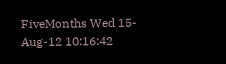FiveMonths Wed 15-Aug-12 10:16:42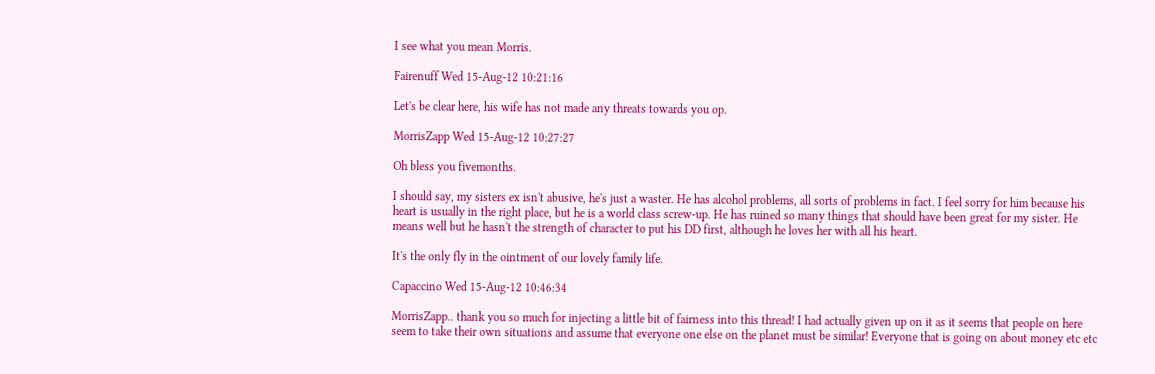I see what you mean Morris.

Fairenuff Wed 15-Aug-12 10:21:16

Let's be clear here, his wife has not made any threats towards you op.

MorrisZapp Wed 15-Aug-12 10:27:27

Oh bless you fivemonths.

I should say, my sisters ex isn't abusive, he's just a waster. He has alcohol problems, all sorts of problems in fact. I feel sorry for him because his heart is usually in the right place, but he is a world class screw-up. He has ruined so many things that should have been great for my sister. He means well but he hasn't the strength of character to put his DD first, although he loves her with all his heart.

It's the only fly in the ointment of our lovely family life.

Capaccino Wed 15-Aug-12 10:46:34

MorrisZapp.. thank you so much for injecting a little bit of fairness into this thread! I had actually given up on it as it seems that people on here seem to take their own situations and assume that everyone one else on the planet must be similar! Everyone that is going on about money etc etc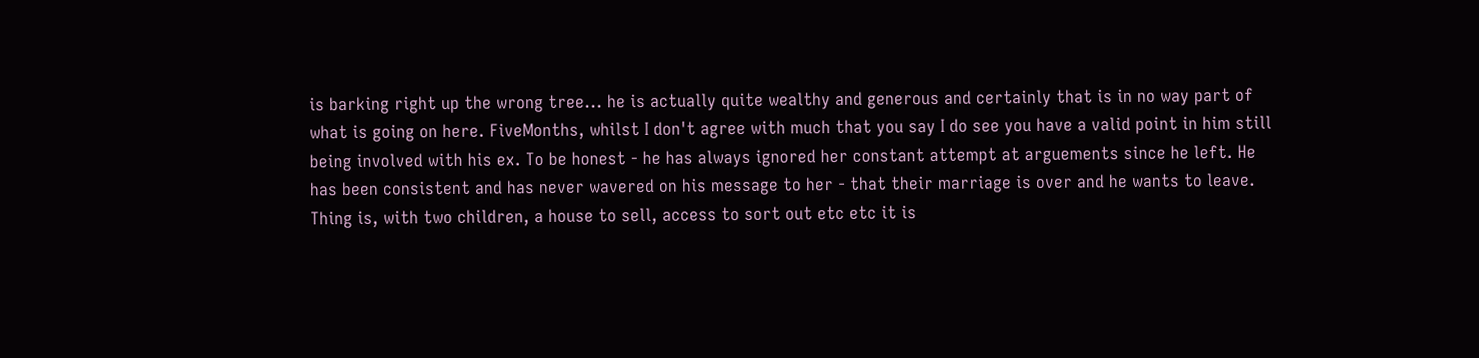is barking right up the wrong tree... he is actually quite wealthy and generous and certainly that is in no way part of what is going on here. FiveMonths, whilst I don't agree with much that you say I do see you have a valid point in him still being involved with his ex. To be honest - he has always ignored her constant attempt at arguements since he left. He has been consistent and has never wavered on his message to her - that their marriage is over and he wants to leave. Thing is, with two children, a house to sell, access to sort out etc etc it is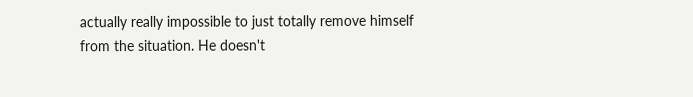actually really impossible to just totally remove himself from the situation. He doesn't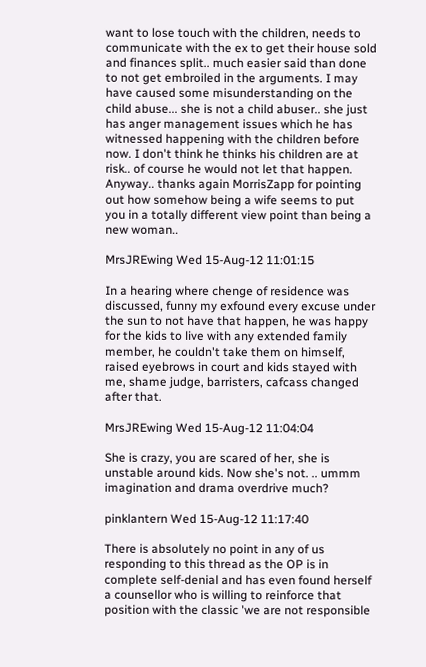want to lose touch with the children, needs to communicate with the ex to get their house sold and finances split.. much easier said than done to not get embroiled in the arguments. I may have caused some misunderstanding on the child abuse... she is not a child abuser.. she just has anger management issues which he has witnessed happening with the children before now. I don't think he thinks his children are at risk.. of course he would not let that happen. Anyway.. thanks again MorrisZapp for pointing out how somehow being a wife seems to put you in a totally different view point than being a new woman..

MrsJREwing Wed 15-Aug-12 11:01:15

In a hearing where chenge of residence was discussed, funny my exfound every excuse under the sun to not have that happen, he was happy for the kids to live with any extended family member, he couldn't take them on himself, raised eyebrows in court and kids stayed with me, shame judge, barristers, cafcass changed after that.

MrsJREwing Wed 15-Aug-12 11:04:04

She is crazy, you are scared of her, she is unstable around kids. Now she's not. .. ummm imagination and drama overdrive much?

pinklantern Wed 15-Aug-12 11:17:40

There is absolutely no point in any of us responding to this thread as the OP is in complete self-denial and has even found herself a counsellor who is willing to reinforce that position with the classic 'we are not responsible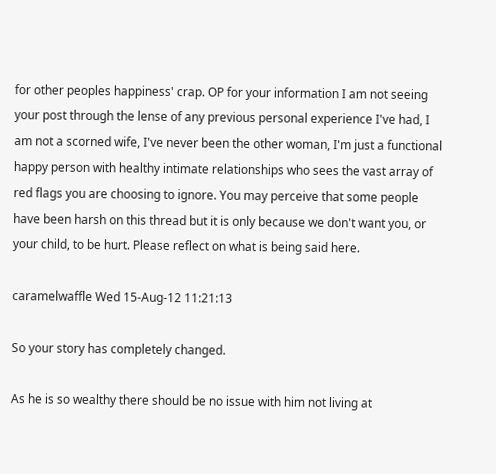for other peoples happiness' crap. OP for your information I am not seeing your post through the lense of any previous personal experience I've had, I am not a scorned wife, I've never been the other woman, I'm just a functional happy person with healthy intimate relationships who sees the vast array of red flags you are choosing to ignore. You may perceive that some people have been harsh on this thread but it is only because we don't want you, or your child, to be hurt. Please reflect on what is being said here.

caramelwaffle Wed 15-Aug-12 11:21:13

So your story has completely changed.

As he is so wealthy there should be no issue with him not living at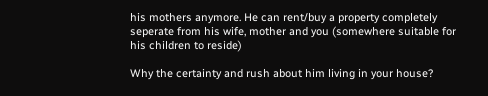his mothers anymore. He can rent/buy a property completely seperate from his wife, mother and you (somewhere suitable for his children to reside)

Why the certainty and rush about him living in your house?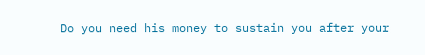Do you need his money to sustain you after your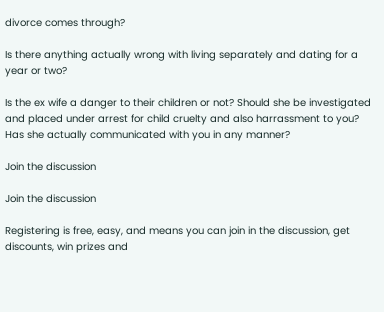divorce comes through?

Is there anything actually wrong with living separately and dating for a year or two?

Is the ex wife a danger to their children or not? Should she be investigated and placed under arrest for child cruelty and also harrassment to you? Has she actually communicated with you in any manner?

Join the discussion

Join the discussion

Registering is free, easy, and means you can join in the discussion, get discounts, win prizes and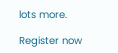lots more.

Register now